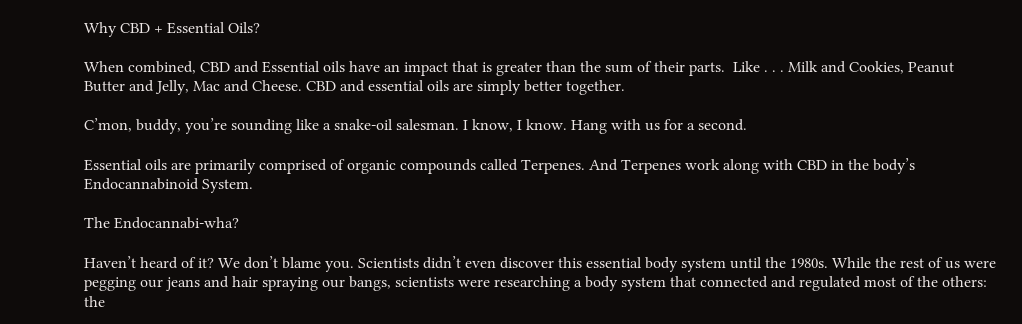Why CBD + Essential Oils?

When combined, CBD and Essential oils have an impact that is greater than the sum of their parts.  Like . . . Milk and Cookies, Peanut Butter and Jelly, Mac and Cheese. CBD and essential oils are simply better together.

C’mon, buddy, you’re sounding like a snake-oil salesman. I know, I know. Hang with us for a second.

Essential oils are primarily comprised of organic compounds called Terpenes. And Terpenes work along with CBD in the body’s Endocannabinoid System.

The Endocannabi-wha?

Haven’t heard of it? We don’t blame you. Scientists didn’t even discover this essential body system until the 1980s. While the rest of us were pegging our jeans and hair spraying our bangs, scientists were researching a body system that connected and regulated most of the others: the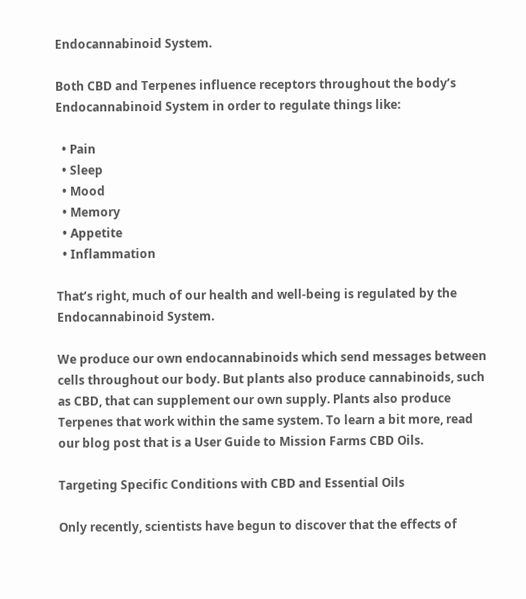Endocannabinoid System.

Both CBD and Terpenes influence receptors throughout the body’s Endocannabinoid System in order to regulate things like:

  • Pain
  • Sleep
  • Mood
  • Memory
  • Appetite
  • Inflammation

That’s right, much of our health and well-being is regulated by the Endocannabinoid System.

We produce our own endocannabinoids which send messages between cells throughout our body. But plants also produce cannabinoids, such as CBD, that can supplement our own supply. Plants also produce Terpenes that work within the same system. To learn a bit more, read our blog post that is a User Guide to Mission Farms CBD Oils.

Targeting Specific Conditions with CBD and Essential Oils

Only recently, scientists have begun to discover that the effects of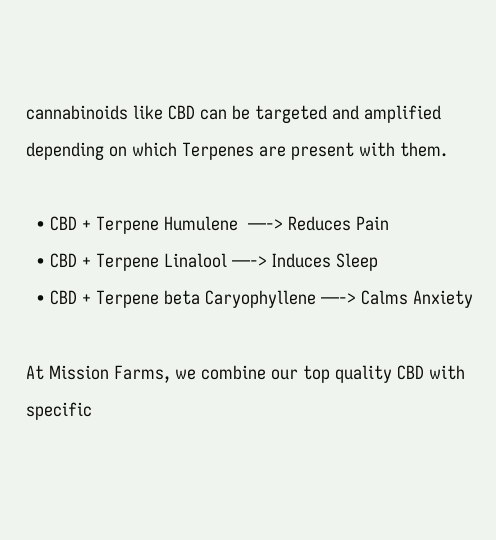cannabinoids like CBD can be targeted and amplified depending on which Terpenes are present with them.

  • CBD + Terpene Humulene  —-> Reduces Pain
  • CBD + Terpene Linalool —-> Induces Sleep
  • CBD + Terpene beta Caryophyllene —-> Calms Anxiety

At Mission Farms, we combine our top quality CBD with specific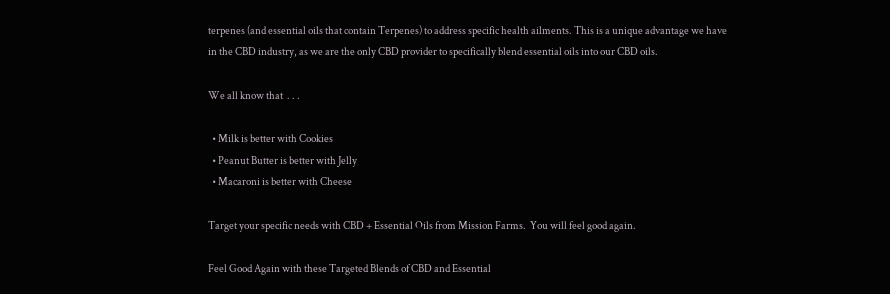terpenes (and essential oils that contain Terpenes) to address specific health ailments. This is a unique advantage we have in the CBD industry, as we are the only CBD provider to specifically blend essential oils into our CBD oils.

We all know that  . . .

  • Milk is better with Cookies
  • Peanut Butter is better with Jelly
  • Macaroni is better with Cheese

Target your specific needs with CBD + Essential Oils from Mission Farms.  You will feel good again.

Feel Good Again with these Targeted Blends of CBD and Essential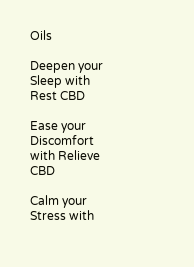Oils

Deepen your Sleep with Rest CBD

Ease your Discomfort with Relieve CBD

Calm your Stress with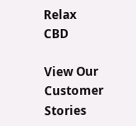Relax CBD

View Our Customer Stories